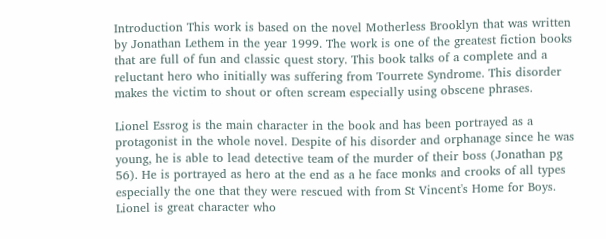Introduction This work is based on the novel Motherless Brooklyn that was written by Jonathan Lethem in the year 1999. The work is one of the greatest fiction books that are full of fun and classic quest story. This book talks of a complete and a reluctant hero who initially was suffering from Tourrete Syndrome. This disorder makes the victim to shout or often scream especially using obscene phrases.

Lionel Essrog is the main character in the book and has been portrayed as a protagonist in the whole novel. Despite of his disorder and orphanage since he was young, he is able to lead detective team of the murder of their boss (Jonathan pg 56). He is portrayed as hero at the end as a he face monks and crooks of all types especially the one that they were rescued with from St Vincent's Home for Boys. Lionel is great character who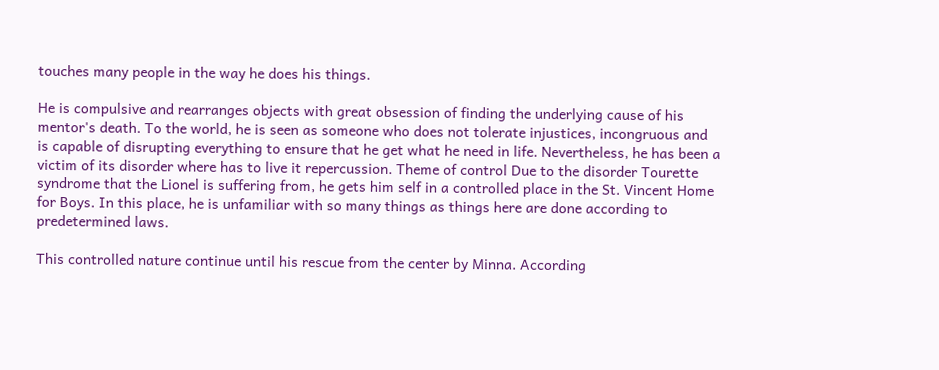touches many people in the way he does his things.

He is compulsive and rearranges objects with great obsession of finding the underlying cause of his mentor's death. To the world, he is seen as someone who does not tolerate injustices, incongruous and is capable of disrupting everything to ensure that he get what he need in life. Nevertheless, he has been a victim of its disorder where has to live it repercussion. Theme of control Due to the disorder Tourette syndrome that the Lionel is suffering from, he gets him self in a controlled place in the St. Vincent Home for Boys. In this place, he is unfamiliar with so many things as things here are done according to predetermined laws.

This controlled nature continue until his rescue from the center by Minna. According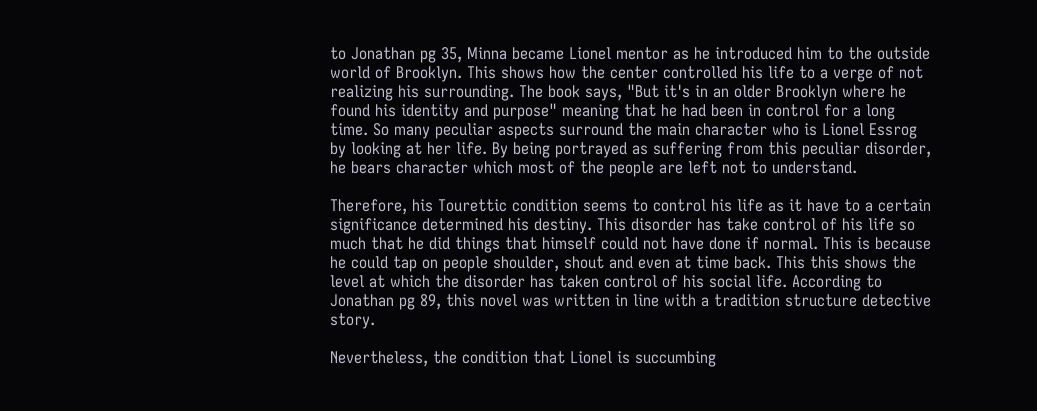to Jonathan pg 35, Minna became Lionel mentor as he introduced him to the outside world of Brooklyn. This shows how the center controlled his life to a verge of not realizing his surrounding. The book says, "But it's in an older Brooklyn where he found his identity and purpose" meaning that he had been in control for a long time. So many peculiar aspects surround the main character who is Lionel Essrog by looking at her life. By being portrayed as suffering from this peculiar disorder, he bears character which most of the people are left not to understand.

Therefore, his Tourettic condition seems to control his life as it have to a certain significance determined his destiny. This disorder has take control of his life so much that he did things that himself could not have done if normal. This is because he could tap on people shoulder, shout and even at time back. This this shows the level at which the disorder has taken control of his social life. According to Jonathan pg 89, this novel was written in line with a tradition structure detective story.

Nevertheless, the condition that Lionel is succumbing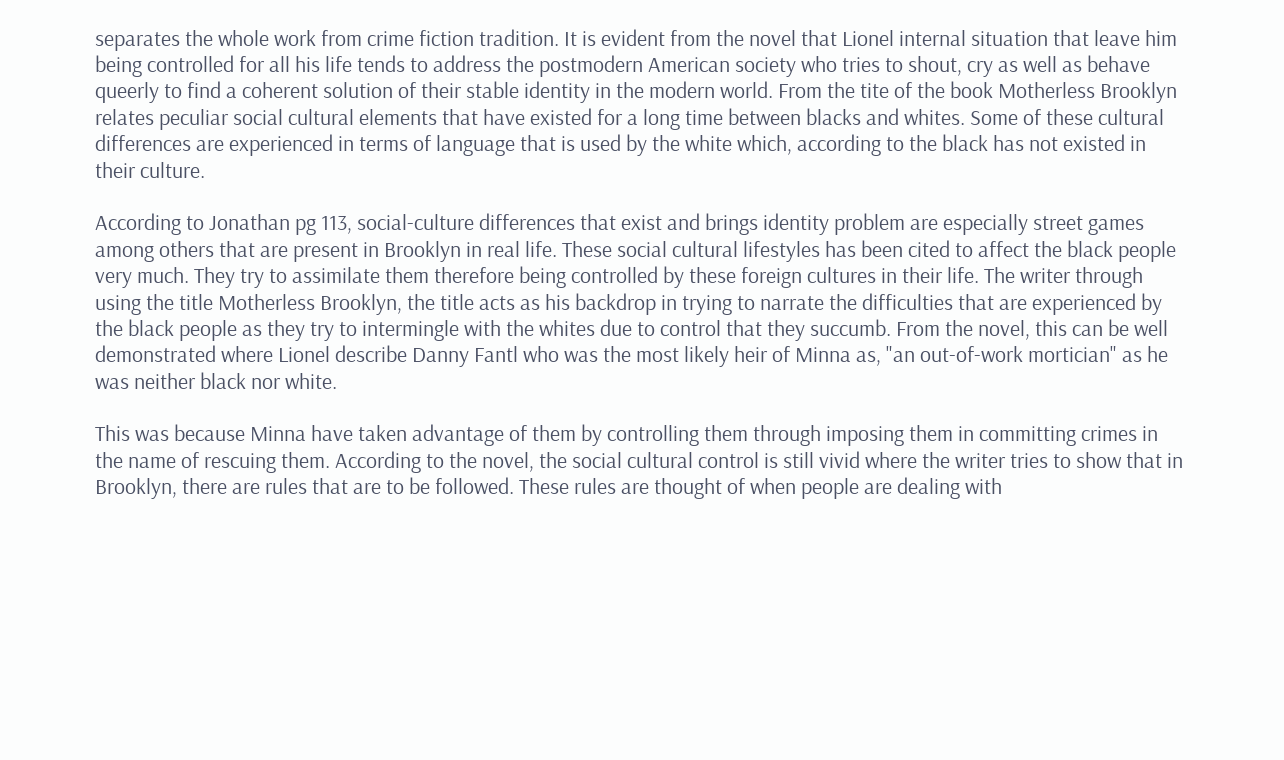separates the whole work from crime fiction tradition. It is evident from the novel that Lionel internal situation that leave him being controlled for all his life tends to address the postmodern American society who tries to shout, cry as well as behave queerly to find a coherent solution of their stable identity in the modern world. From the tite of the book Motherless Brooklyn relates peculiar social cultural elements that have existed for a long time between blacks and whites. Some of these cultural differences are experienced in terms of language that is used by the white which, according to the black has not existed in their culture.

According to Jonathan pg 113, social-culture differences that exist and brings identity problem are especially street games among others that are present in Brooklyn in real life. These social cultural lifestyles has been cited to affect the black people very much. They try to assimilate them therefore being controlled by these foreign cultures in their life. The writer through using the title Motherless Brooklyn, the title acts as his backdrop in trying to narrate the difficulties that are experienced by the black people as they try to intermingle with the whites due to control that they succumb. From the novel, this can be well demonstrated where Lionel describe Danny Fantl who was the most likely heir of Minna as, "an out-of-work mortician" as he was neither black nor white.

This was because Minna have taken advantage of them by controlling them through imposing them in committing crimes in the name of rescuing them. According to the novel, the social cultural control is still vivid where the writer tries to show that in Brooklyn, there are rules that are to be followed. These rules are thought of when people are dealing with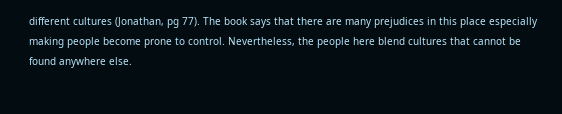different cultures (Jonathan, pg 77). The book says that there are many prejudices in this place especially making people become prone to control. Nevertheless, the people here blend cultures that cannot be found anywhere else.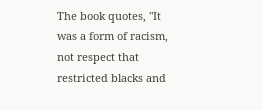The book quotes, "It was a form of racism, not respect that restricted blacks and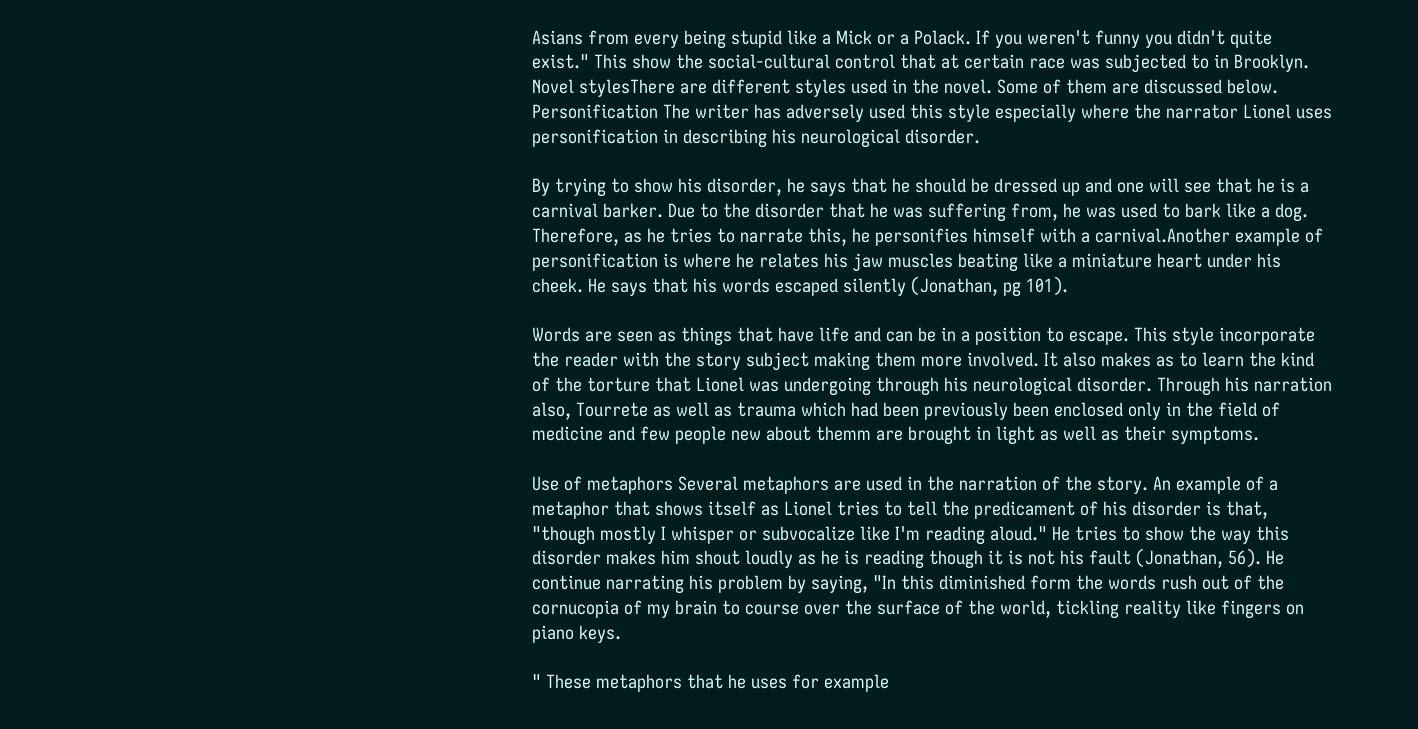Asians from every being stupid like a Mick or a Polack. If you weren't funny you didn't quite exist." This show the social-cultural control that at certain race was subjected to in Brooklyn. Novel stylesThere are different styles used in the novel. Some of them are discussed below. Personification The writer has adversely used this style especially where the narrator Lionel uses personification in describing his neurological disorder.

By trying to show his disorder, he says that he should be dressed up and one will see that he is a carnival barker. Due to the disorder that he was suffering from, he was used to bark like a dog. Therefore, as he tries to narrate this, he personifies himself with a carnival.Another example of personification is where he relates his jaw muscles beating like a miniature heart under his cheek. He says that his words escaped silently (Jonathan, pg 101).

Words are seen as things that have life and can be in a position to escape. This style incorporate the reader with the story subject making them more involved. It also makes as to learn the kind of the torture that Lionel was undergoing through his neurological disorder. Through his narration also, Tourrete as well as trauma which had been previously been enclosed only in the field of medicine and few people new about themm are brought in light as well as their symptoms.

Use of metaphors Several metaphors are used in the narration of the story. An example of a metaphor that shows itself as Lionel tries to tell the predicament of his disorder is that, "though mostly I whisper or subvocalize like I'm reading aloud." He tries to show the way this disorder makes him shout loudly as he is reading though it is not his fault (Jonathan, 56). He continue narrating his problem by saying, "In this diminished form the words rush out of the cornucopia of my brain to course over the surface of the world, tickling reality like fingers on piano keys.

" These metaphors that he uses for example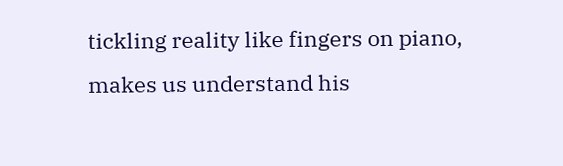tickling reality like fingers on piano, makes us understand his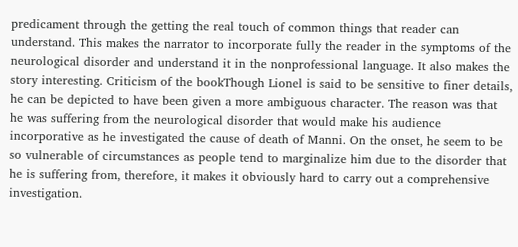predicament through the getting the real touch of common things that reader can understand. This makes the narrator to incorporate fully the reader in the symptoms of the neurological disorder and understand it in the nonprofessional language. It also makes the story interesting. Criticism of the bookThough Lionel is said to be sensitive to finer details, he can be depicted to have been given a more ambiguous character. The reason was that he was suffering from the neurological disorder that would make his audience incorporative as he investigated the cause of death of Manni. On the onset, he seem to be so vulnerable of circumstances as people tend to marginalize him due to the disorder that he is suffering from, therefore, it makes it obviously hard to carry out a comprehensive investigation.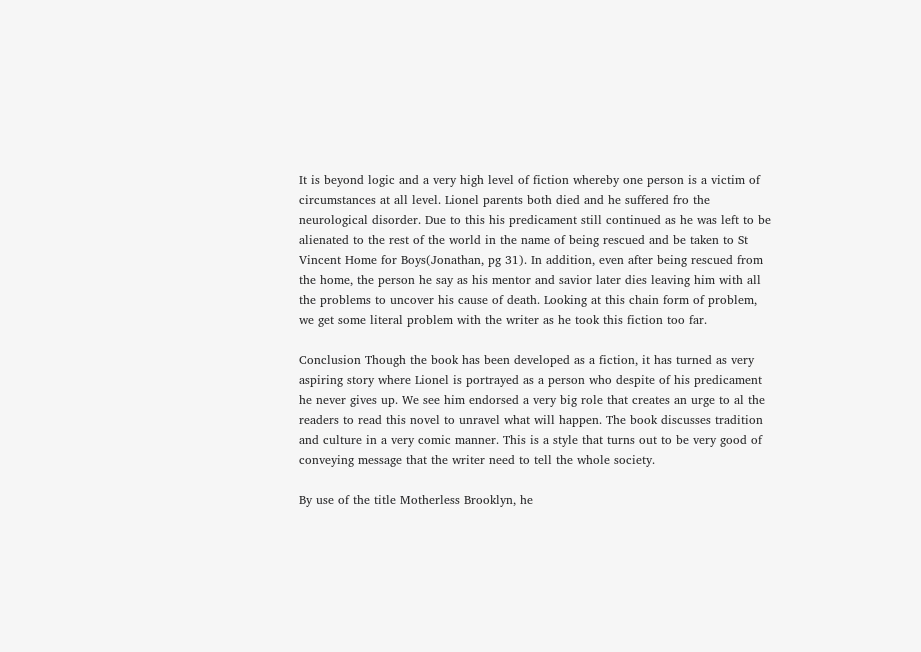It is beyond logic and a very high level of fiction whereby one person is a victim of circumstances at all level. Lionel parents both died and he suffered fro the neurological disorder. Due to this his predicament still continued as he was left to be alienated to the rest of the world in the name of being rescued and be taken to St Vincent Home for Boys(Jonathan, pg 31). In addition, even after being rescued from the home, the person he say as his mentor and savior later dies leaving him with all the problems to uncover his cause of death. Looking at this chain form of problem, we get some literal problem with the writer as he took this fiction too far.

Conclusion Though the book has been developed as a fiction, it has turned as very aspiring story where Lionel is portrayed as a person who despite of his predicament he never gives up. We see him endorsed a very big role that creates an urge to al the readers to read this novel to unravel what will happen. The book discusses tradition and culture in a very comic manner. This is a style that turns out to be very good of conveying message that the writer need to tell the whole society.

By use of the title Motherless Brooklyn, he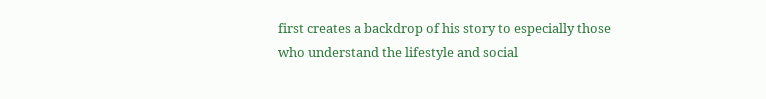first creates a backdrop of his story to especially those who understand the lifestyle and social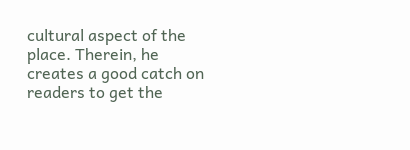cultural aspect of the place. Therein, he creates a good catch on readers to get the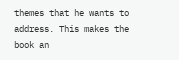themes that he wants to address. This makes the book an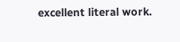excellent literal work.